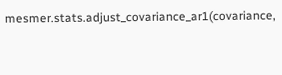mesmer.stats.adjust_covariance_ar1(covariance,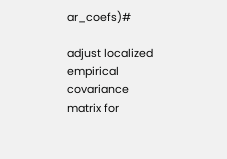ar_coefs)#

adjust localized empirical covariance matrix for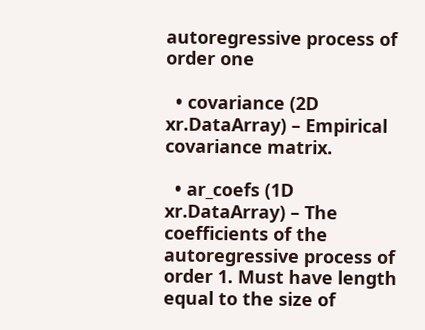autoregressive process of order one

  • covariance (2D xr.DataArray) – Empirical covariance matrix.

  • ar_coefs (1D xr.DataArray) – The coefficients of the autoregressive process of order 1. Must have length equal to the size of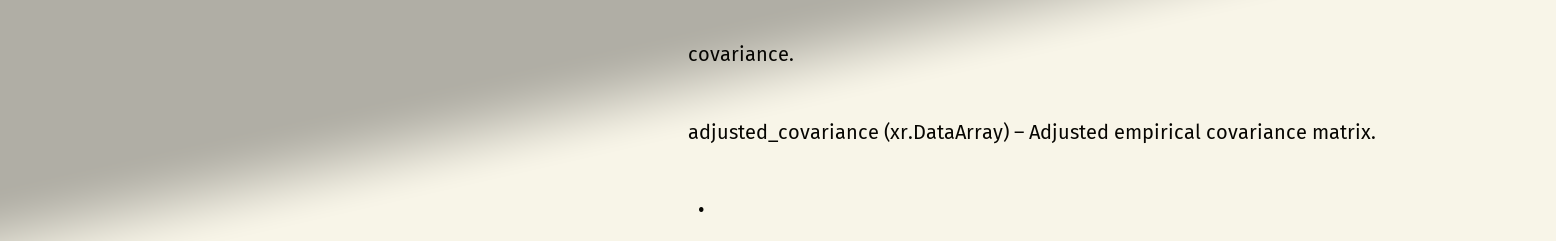covariance.


adjusted_covariance (xr.DataArray) – Adjusted empirical covariance matrix.


  •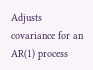Adjusts covariance for an AR(1) process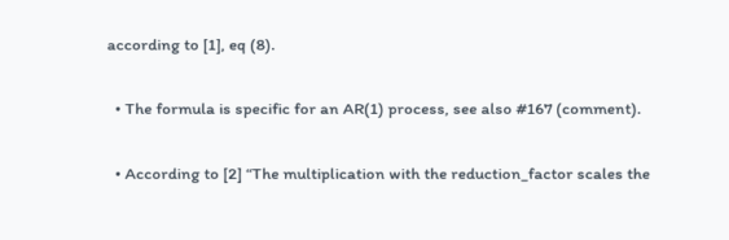according to [1], eq (8).

  • The formula is specific for an AR(1) process, see also #167 (comment).

  • According to [2] “The multiplication with the reduction_factor scales the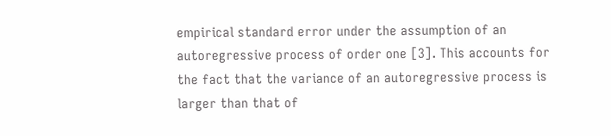empirical standard error under the assumption of an autoregressive process of order one [3]. This accounts for the fact that the variance of an autoregressive process is larger than that of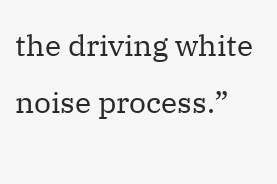the driving white noise process.”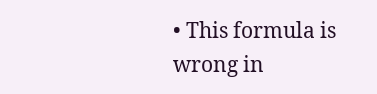• This formula is wrong in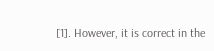[1]. However, it is correct in the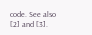code. See also [2] and [3].